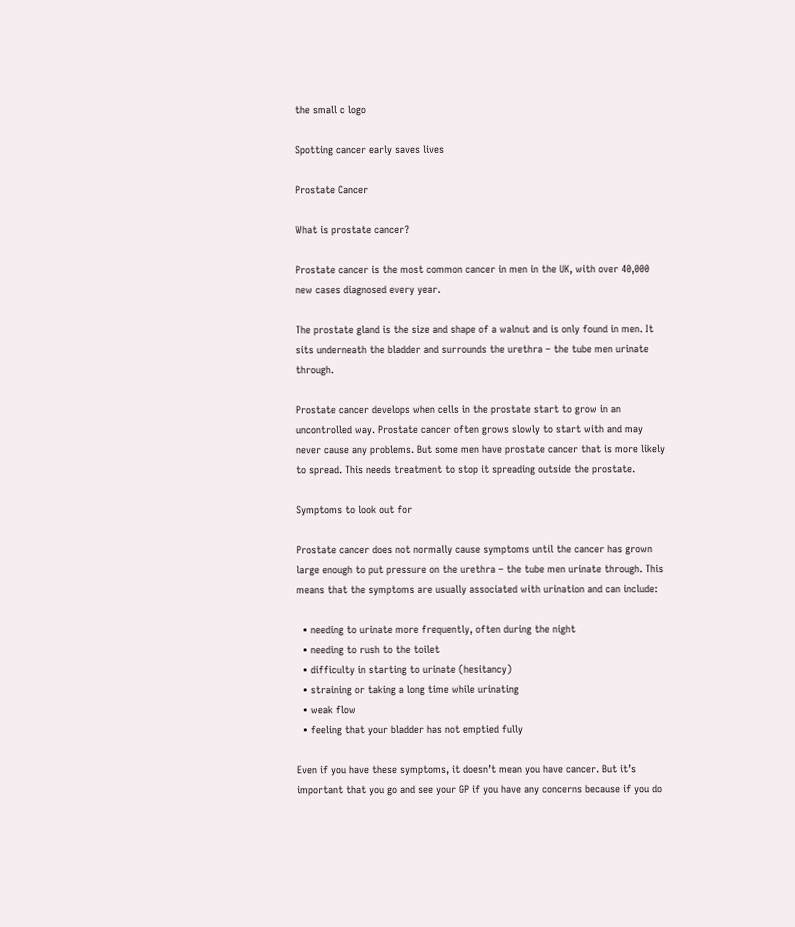the small c logo

Spotting cancer early saves lives

Prostate Cancer

What is prostate cancer?

Prostate cancer is the most common cancer in men in the UK, with over 40,000 new cases diagnosed every year.

The prostate gland is the size and shape of a walnut and is only found in men. It sits underneath the bladder and surrounds the urethra – the tube men urinate through.

Prostate cancer develops when cells in the prostate start to grow in an uncontrolled way. Prostate cancer often grows slowly to start with and may never cause any problems. But some men have prostate cancer that is more likely to spread. This needs treatment to stop it spreading outside the prostate.

Symptoms to look out for

Prostate cancer does not normally cause symptoms until the cancer has grown large enough to put pressure on the urethra – the tube men urinate through. This means that the symptoms are usually associated with urination and can include:

  • needing to urinate more frequently, often during the night
  • needing to rush to the toilet
  • difficulty in starting to urinate (hesitancy)
  • straining or taking a long time while urinating
  • weak flow
  • feeling that your bladder has not emptied fully

Even if you have these symptoms, it doesn’t mean you have cancer. But it’s important that you go and see your GP if you have any concerns because if you do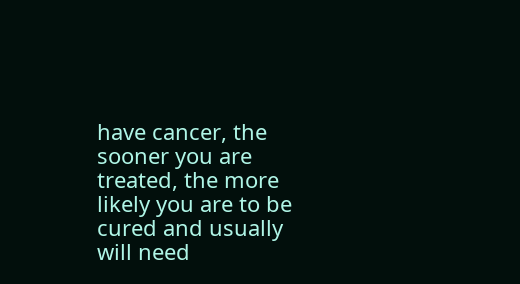have cancer, the sooner you are treated, the more likely you are to be cured and usually will need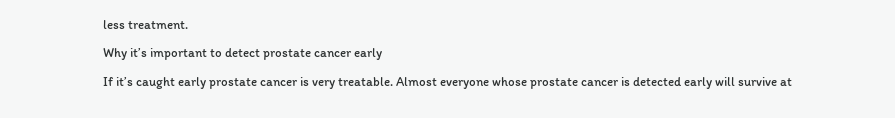less treatment.

Why it’s important to detect prostate cancer early

If it’s caught early prostate cancer is very treatable. Almost everyone whose prostate cancer is detected early will survive at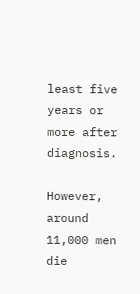least five years or more after diagnosis.

However, around 11,000 men die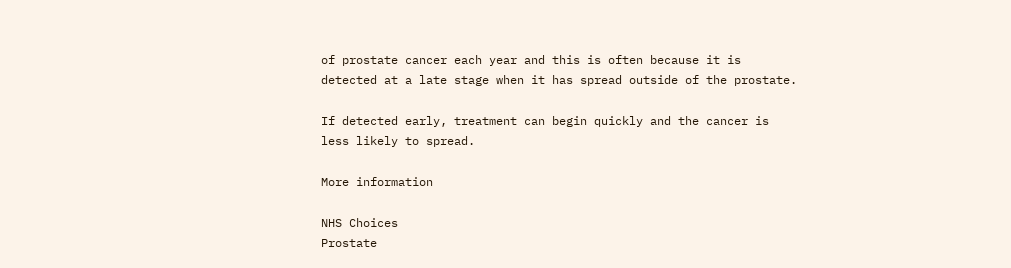of prostate cancer each year and this is often because it is detected at a late stage when it has spread outside of the prostate.

If detected early, treatment can begin quickly and the cancer is less likely to spread.

More information

NHS Choices
Prostate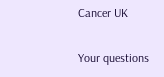Cancer UK

Your questions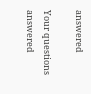answered

Your questions answered